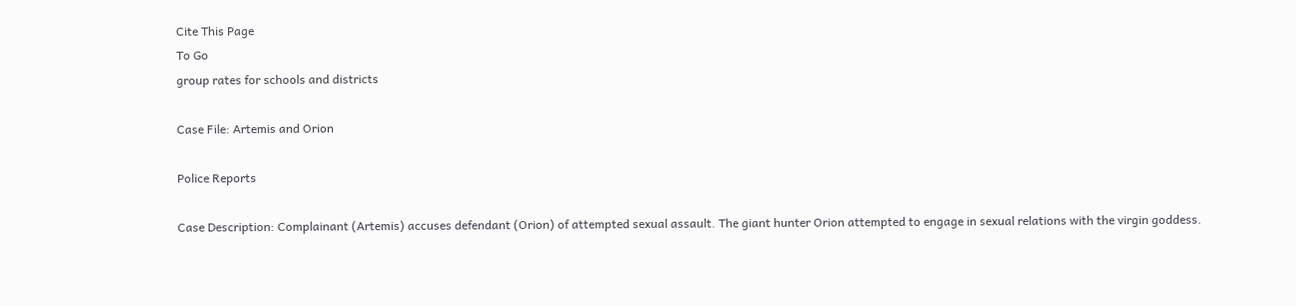Cite This Page
To Go
group rates for schools and districts

Case File: Artemis and Orion

Police Reports

Case Description: Complainant (Artemis) accuses defendant (Orion) of attempted sexual assault. The giant hunter Orion attempted to engage in sexual relations with the virgin goddess.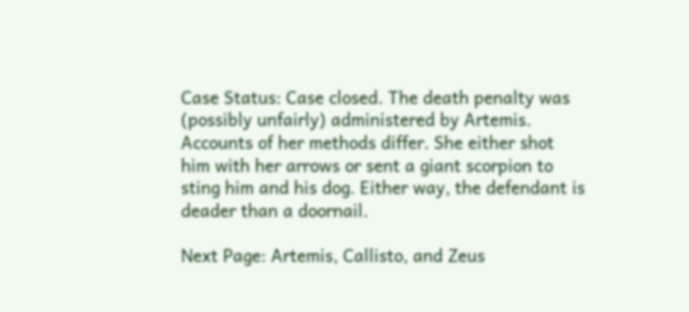Case Status: Case closed. The death penalty was (possibly unfairly) administered by Artemis. Accounts of her methods differ. She either shot him with her arrows or sent a giant scorpion to sting him and his dog. Either way, the defendant is deader than a doornail.

Next Page: Artemis, Callisto, and Zeus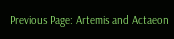Previous Page: Artemis and Actaeon